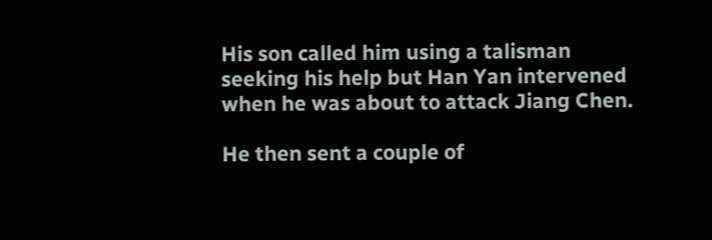His son called him using a talisman seeking his help but Han Yan intervened when he was about to attack Jiang Chen.

He then sent a couple of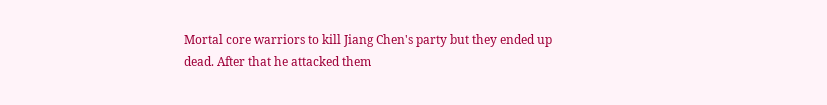Mortal core warriors to kill Jiang Chen's party but they ended up dead. After that he attacked them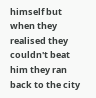himself but when they realised they couldn't beat him they ran back to the city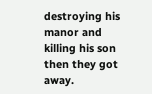destroying his manor and killing his son then they got away.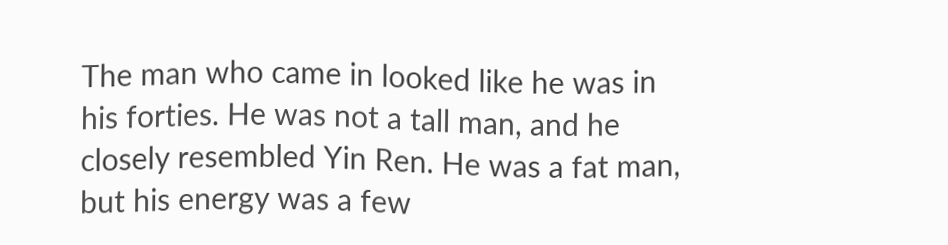The man who came in looked like he was in his forties. He was not a tall man, and he closely resembled Yin Ren. He was a fat man, but his energy was a few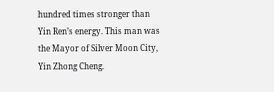hundred times stronger than Yin Ren’s energy. This man was the Mayor of Silver Moon City, Yin Zhong Cheng.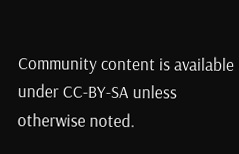Community content is available under CC-BY-SA unless otherwise noted.